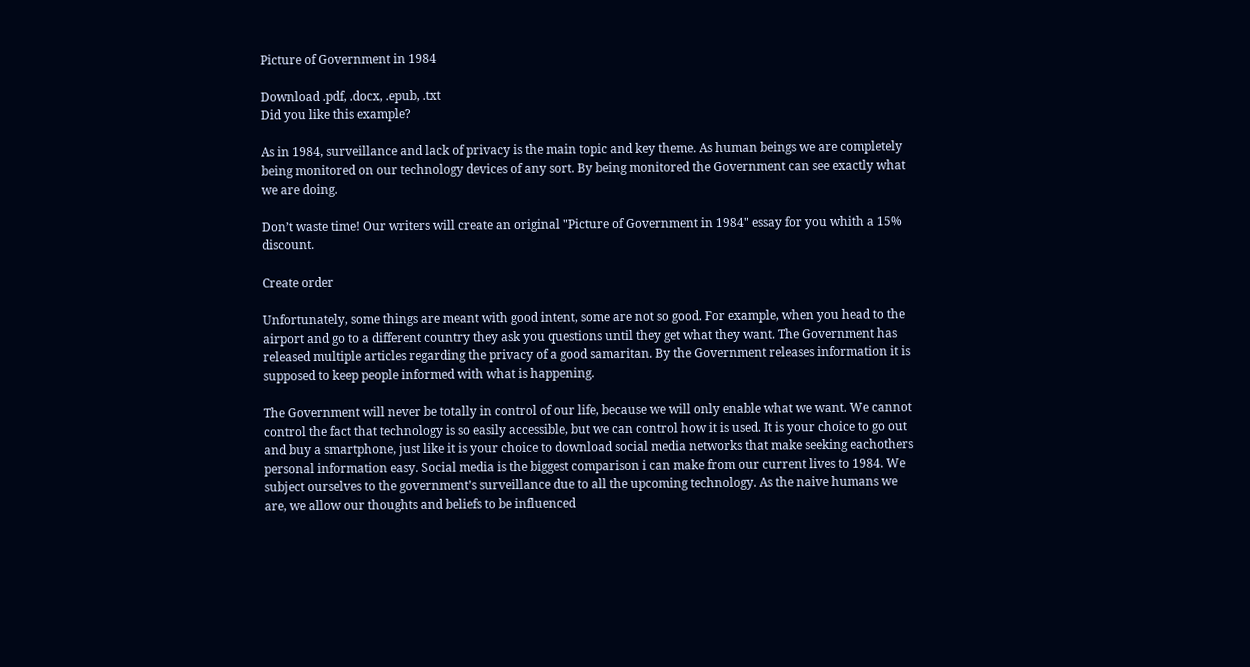Picture of Government in 1984

Download .pdf, .docx, .epub, .txt
Did you like this example?

As in 1984, surveillance and lack of privacy is the main topic and key theme. As human beings we are completely being monitored on our technology devices of any sort. By being monitored the Government can see exactly what we are doing.

Don’t waste time! Our writers will create an original "Picture of Government in 1984" essay for you whith a 15% discount.

Create order

Unfortunately, some things are meant with good intent, some are not so good. For example, when you head to the airport and go to a different country they ask you questions until they get what they want. The Government has released multiple articles regarding the privacy of a good samaritan. By the Government releases information it is supposed to keep people informed with what is happening.

The Government will never be totally in control of our life, because we will only enable what we want. We cannot control the fact that technology is so easily accessible, but we can control how it is used. It is your choice to go out and buy a smartphone, just like it is your choice to download social media networks that make seeking eachothers personal information easy. Social media is the biggest comparison i can make from our current lives to 1984. We subject ourselves to the government’s surveillance due to all the upcoming technology. As the naive humans we are, we allow our thoughts and beliefs to be influenced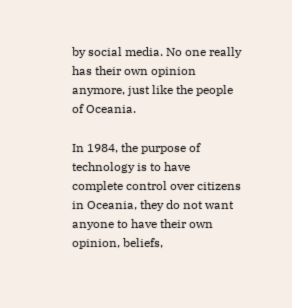by social media. No one really has their own opinion anymore, just like the people of Oceania.

In 1984, the purpose of technology is to have complete control over citizens in Oceania, they do not want anyone to have their own opinion, beliefs,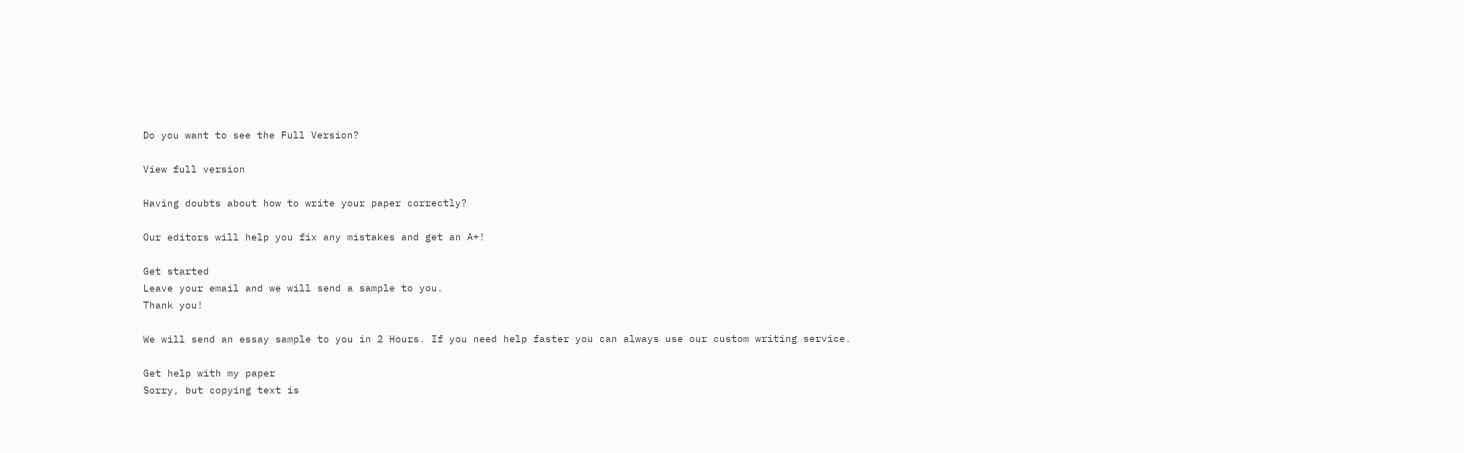Do you want to see the Full Version?

View full version

Having doubts about how to write your paper correctly?

Our editors will help you fix any mistakes and get an A+!

Get started
Leave your email and we will send a sample to you.
Thank you!

We will send an essay sample to you in 2 Hours. If you need help faster you can always use our custom writing service.

Get help with my paper
Sorry, but copying text is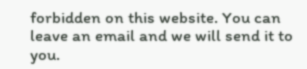forbidden on this website. You can leave an email and we will send it to you.